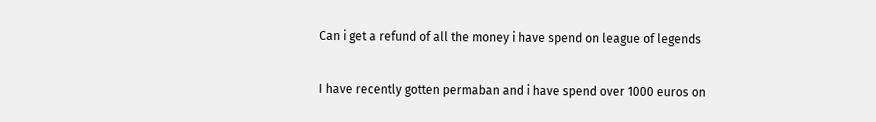Can i get a refund of all the money i have spend on league of legends

I have recently gotten permaban and i have spend over 1000 euros on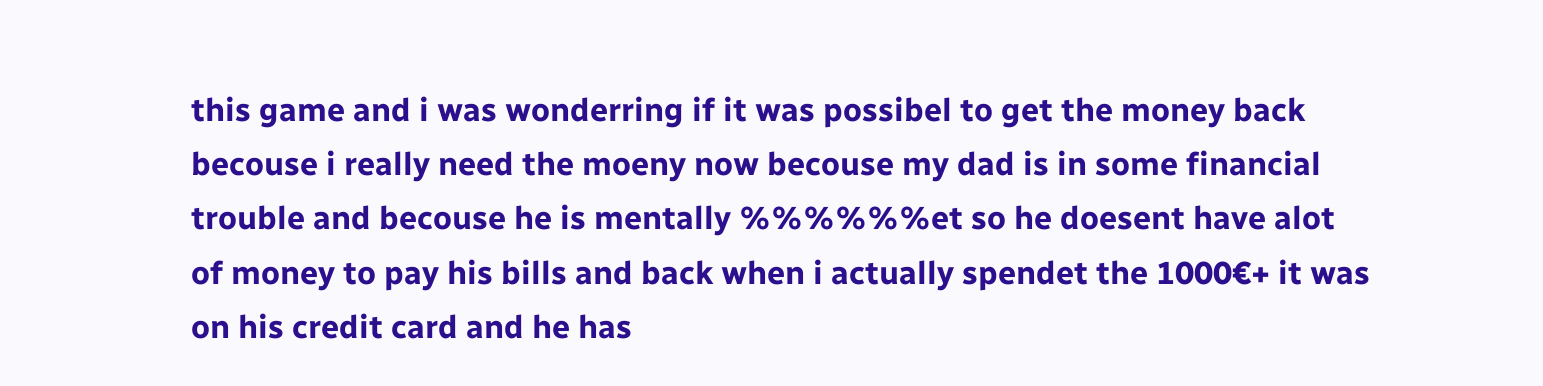this game and i was wonderring if it was possibel to get the money back becouse i really need the moeny now becouse my dad is in some financial trouble and becouse he is mentally %%%%%%et so he doesent have alot of money to pay his bills and back when i actually spendet the 1000€+ it was on his credit card and he has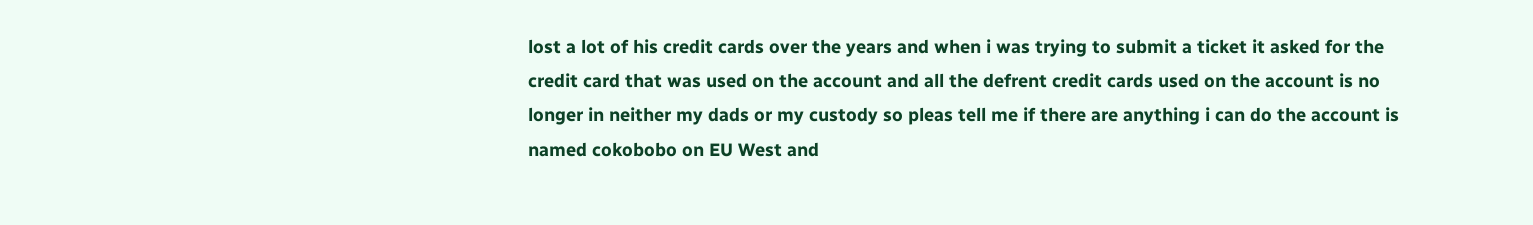lost a lot of his credit cards over the years and when i was trying to submit a ticket it asked for the credit card that was used on the account and all the defrent credit cards used on the account is no longer in neither my dads or my custody so pleas tell me if there are anything i can do the account is named cokobobo on EU West and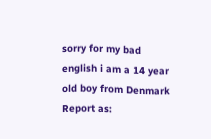sorry for my bad english i am a 14 year old boy from Denmark
Report as: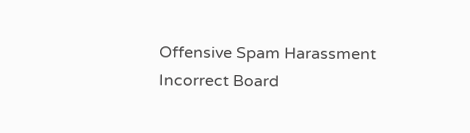Offensive Spam Harassment Incorrect Board